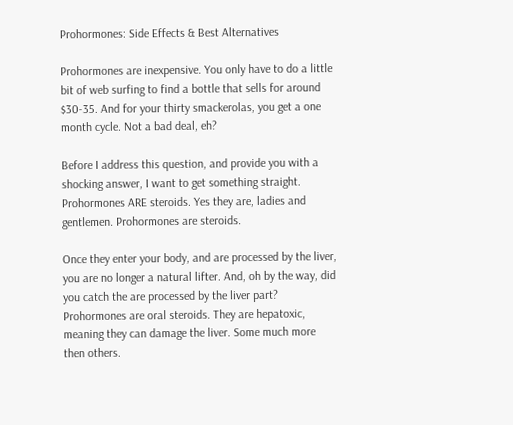Prohormones: Side Effects & Best Alternatives

Prohormones are inexpensive. You only have to do a little bit of web surfing to find a bottle that sells for around $30-35. And for your thirty smackerolas, you get a one month cycle. Not a bad deal, eh?

Before I address this question, and provide you with a shocking answer, I want to get something straight. Prohormones ARE steroids. Yes they are, ladies and gentlemen. Prohormones are steroids.

Once they enter your body, and are processed by the liver, you are no longer a natural lifter. And, oh by the way, did you catch the are processed by the liver part? Prohormones are oral steroids. They are hepatoxic, meaning they can damage the liver. Some much more then others.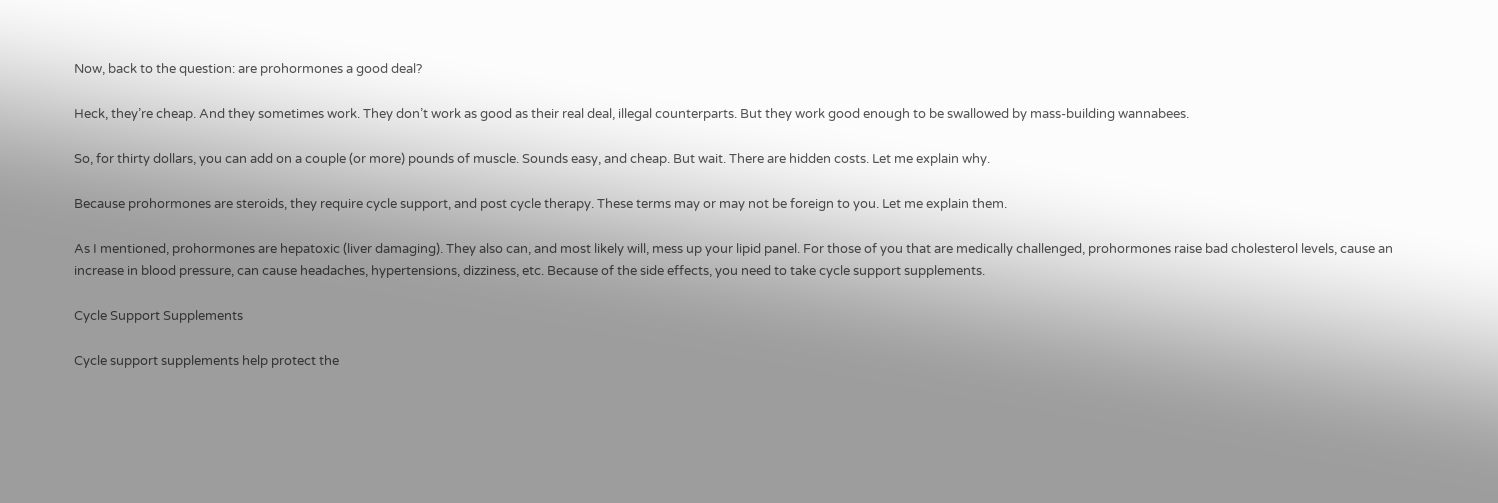Now, back to the question: are prohormones a good deal?

Heck, they’re cheap. And they sometimes work. They don’t work as good as their real deal, illegal counterparts. But they work good enough to be swallowed by mass-building wannabees.

So, for thirty dollars, you can add on a couple (or more) pounds of muscle. Sounds easy, and cheap. But wait. There are hidden costs. Let me explain why.

Because prohormones are steroids, they require cycle support, and post cycle therapy. These terms may or may not be foreign to you. Let me explain them.

As I mentioned, prohormones are hepatoxic (liver damaging). They also can, and most likely will, mess up your lipid panel. For those of you that are medically challenged, prohormones raise bad cholesterol levels, cause an increase in blood pressure, can cause headaches, hypertensions, dizziness, etc. Because of the side effects, you need to take cycle support supplements.

Cycle Support Supplements

Cycle support supplements help protect the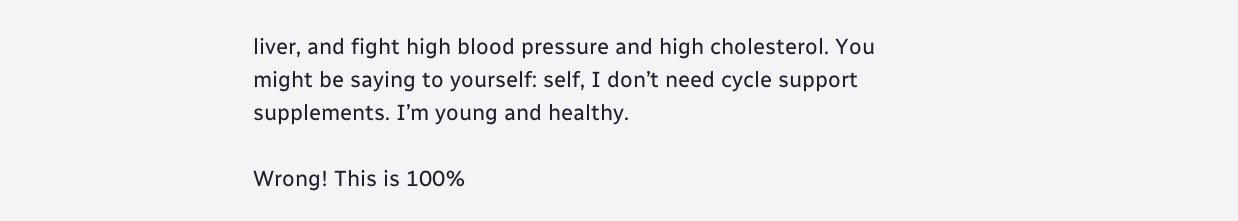liver, and fight high blood pressure and high cholesterol. You might be saying to yourself: self, I don’t need cycle support supplements. I’m young and healthy.

Wrong! This is 100%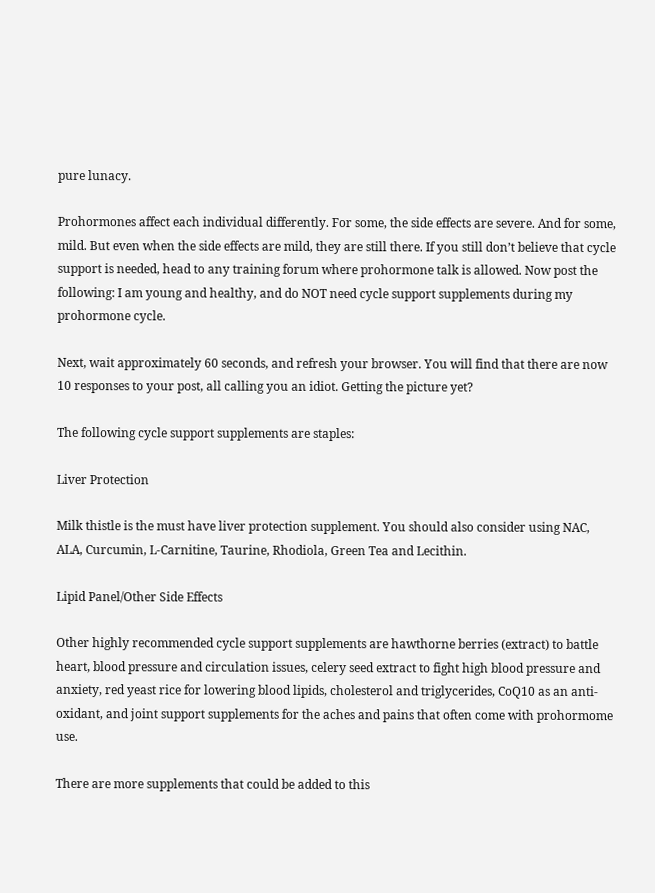pure lunacy.

Prohormones affect each individual differently. For some, the side effects are severe. And for some, mild. But even when the side effects are mild, they are still there. If you still don’t believe that cycle support is needed, head to any training forum where prohormone talk is allowed. Now post the following: I am young and healthy, and do NOT need cycle support supplements during my prohormone cycle.

Next, wait approximately 60 seconds, and refresh your browser. You will find that there are now 10 responses to your post, all calling you an idiot. Getting the picture yet?

The following cycle support supplements are staples:

Liver Protection

Milk thistle is the must have liver protection supplement. You should also consider using NAC, ALA, Curcumin, L-Carnitine, Taurine, Rhodiola, Green Tea and Lecithin.

Lipid Panel/Other Side Effects

Other highly recommended cycle support supplements are hawthorne berries (extract) to battle heart, blood pressure and circulation issues, celery seed extract to fight high blood pressure and anxiety, red yeast rice for lowering blood lipids, cholesterol and triglycerides, CoQ10 as an anti-oxidant, and joint support supplements for the aches and pains that often come with prohormome use.

There are more supplements that could be added to this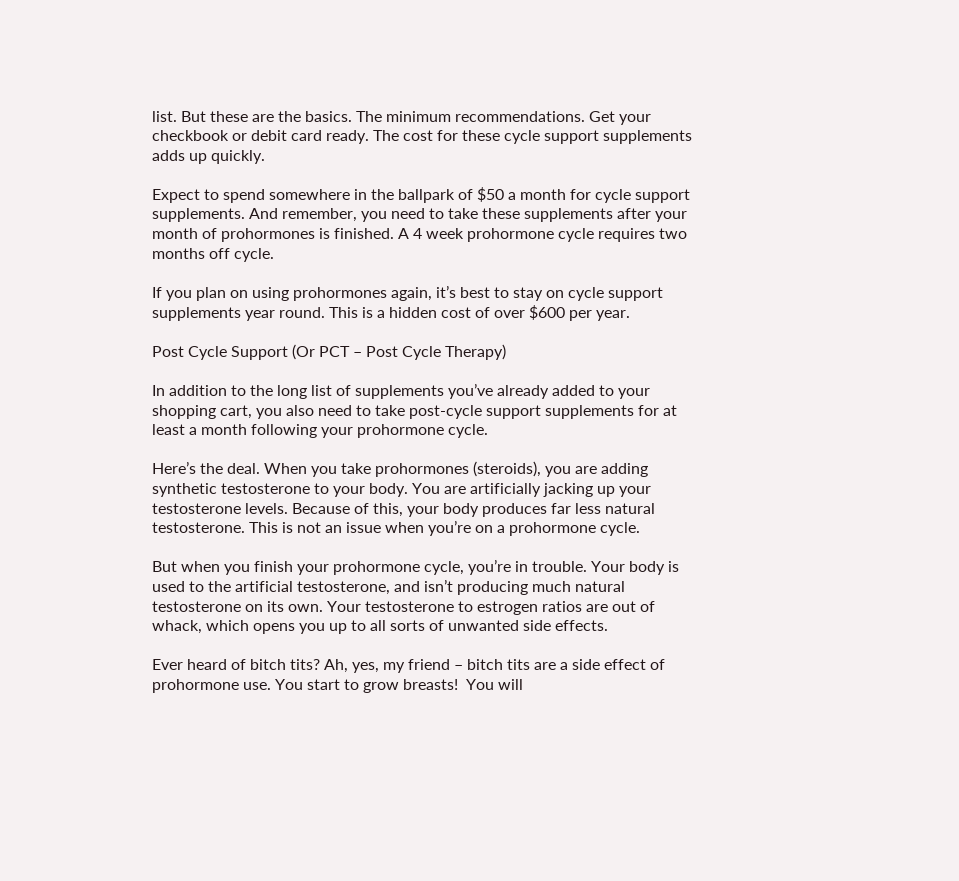list. But these are the basics. The minimum recommendations. Get your checkbook or debit card ready. The cost for these cycle support supplements adds up quickly.

Expect to spend somewhere in the ballpark of $50 a month for cycle support supplements. And remember, you need to take these supplements after your month of prohormones is finished. A 4 week prohormone cycle requires two months off cycle.

If you plan on using prohormones again, it’s best to stay on cycle support supplements year round. This is a hidden cost of over $600 per year.

Post Cycle Support (Or PCT – Post Cycle Therapy)

In addition to the long list of supplements you’ve already added to your shopping cart, you also need to take post-cycle support supplements for at least a month following your prohormone cycle.

Here’s the deal. When you take prohormones (steroids), you are adding synthetic testosterone to your body. You are artificially jacking up your testosterone levels. Because of this, your body produces far less natural testosterone. This is not an issue when you’re on a prohormone cycle.

But when you finish your prohormone cycle, you’re in trouble. Your body is used to the artificial testosterone, and isn’t producing much natural testosterone on its own. Your testosterone to estrogen ratios are out of whack, which opens you up to all sorts of unwanted side effects.

Ever heard of bitch tits? Ah, yes, my friend – bitch tits are a side effect of prohormone use. You start to grow breasts!  You will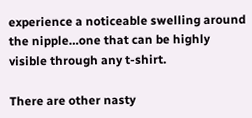experience a noticeable swelling around the nipple…one that can be highly visible through any t-shirt.

There are other nasty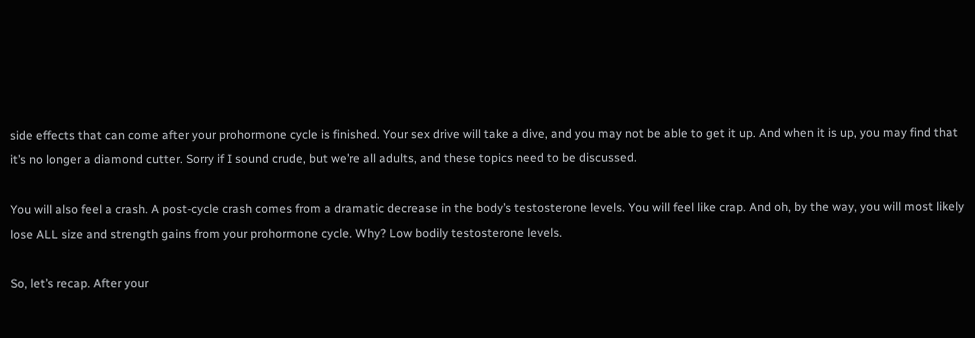side effects that can come after your prohormone cycle is finished. Your sex drive will take a dive, and you may not be able to get it up. And when it is up, you may find that it’s no longer a diamond cutter. Sorry if I sound crude, but we’re all adults, and these topics need to be discussed.

You will also feel a crash. A post-cycle crash comes from a dramatic decrease in the body’s testosterone levels. You will feel like crap. And oh, by the way, you will most likely lose ALL size and strength gains from your prohormone cycle. Why? Low bodily testosterone levels.

So, let’s recap. After your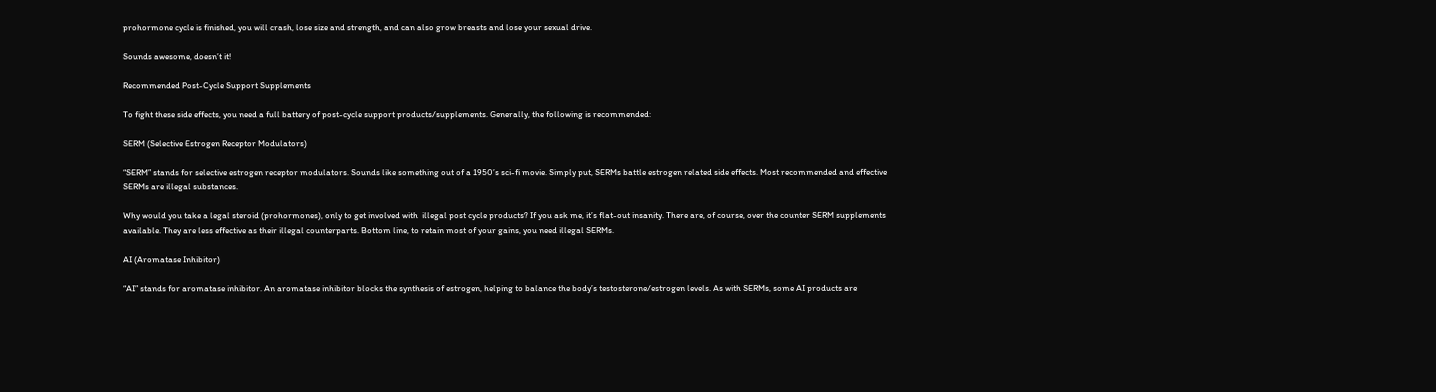prohormone cycle is finished, you will crash, lose size and strength, and can also grow breasts and lose your sexual drive.

Sounds awesome, doesn’t it!

Recommended Post-Cycle Support Supplements

To fight these side effects, you need a full battery of post-cycle support products/supplements. Generally, the following is recommended:

SERM (Selective Estrogen Receptor Modulators)

“SERM” stands for selective estrogen receptor modulators. Sounds like something out of a 1950’s sci-fi movie. Simply put, SERMs battle estrogen related side effects. Most recommended and effective SERMs are illegal substances.

Why would you take a legal steroid (prohormones), only to get involved with  illegal post cycle products? If you ask me, it’s flat-out insanity. There are, of course, over the counter SERM supplements available. They are less effective as their illegal counterparts. Bottom line, to retain most of your gains, you need illegal SERMs.

AI (Aromatase Inhibitor)

“AI” stands for aromatase inhibitor. An aromatase inhibitor blocks the synthesis of estrogen, helping to balance the body’s testosterone/estrogen levels. As with SERMs, some AI products are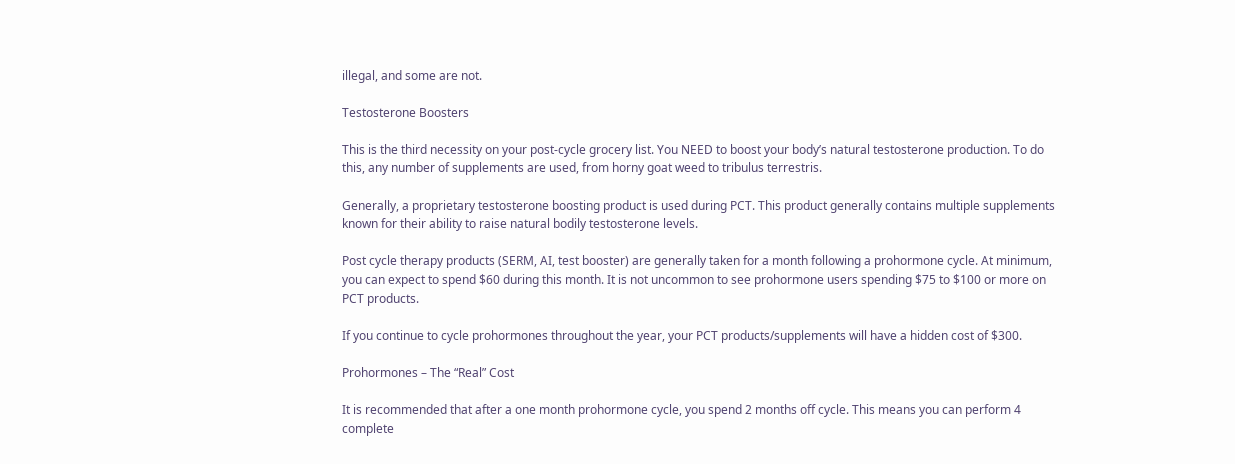illegal, and some are not.

Testosterone Boosters

This is the third necessity on your post-cycle grocery list. You NEED to boost your body’s natural testosterone production. To do this, any number of supplements are used, from horny goat weed to tribulus terrestris.

Generally, a proprietary testosterone boosting product is used during PCT. This product generally contains multiple supplements known for their ability to raise natural bodily testosterone levels.

Post cycle therapy products (SERM, AI, test booster) are generally taken for a month following a prohormone cycle. At minimum, you can expect to spend $60 during this month. It is not uncommon to see prohormone users spending $75 to $100 or more on PCT products.

If you continue to cycle prohormones throughout the year, your PCT products/supplements will have a hidden cost of $300.

Prohormones – The “Real” Cost

It is recommended that after a one month prohormone cycle, you spend 2 months off cycle. This means you can perform 4 complete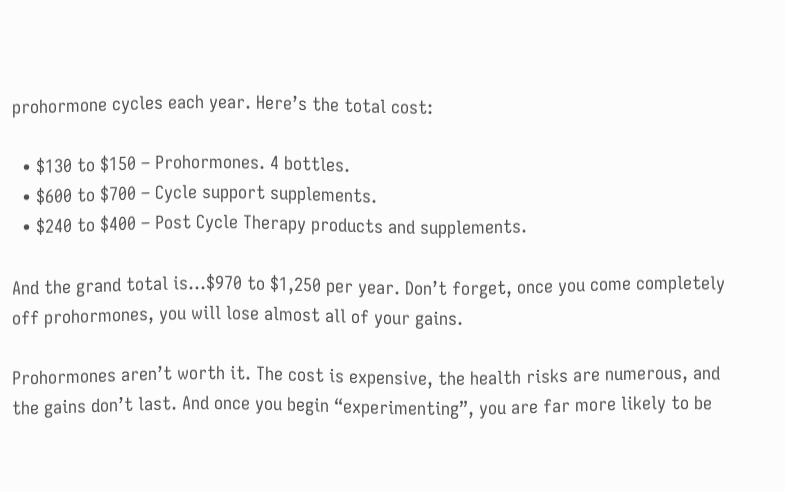prohormone cycles each year. Here’s the total cost:

  • $130 to $150 – Prohormones. 4 bottles.
  • $600 to $700 – Cycle support supplements.
  • $240 to $400 – Post Cycle Therapy products and supplements.

And the grand total is…$970 to $1,250 per year. Don’t forget, once you come completely off prohormones, you will lose almost all of your gains.

Prohormones aren’t worth it. The cost is expensive, the health risks are numerous, and the gains don’t last. And once you begin “experimenting”, you are far more likely to be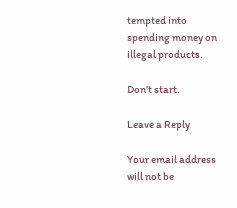tempted into spending money on illegal products.

Don’t start.

Leave a Reply

Your email address will not be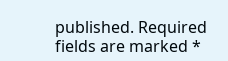published. Required fields are marked *